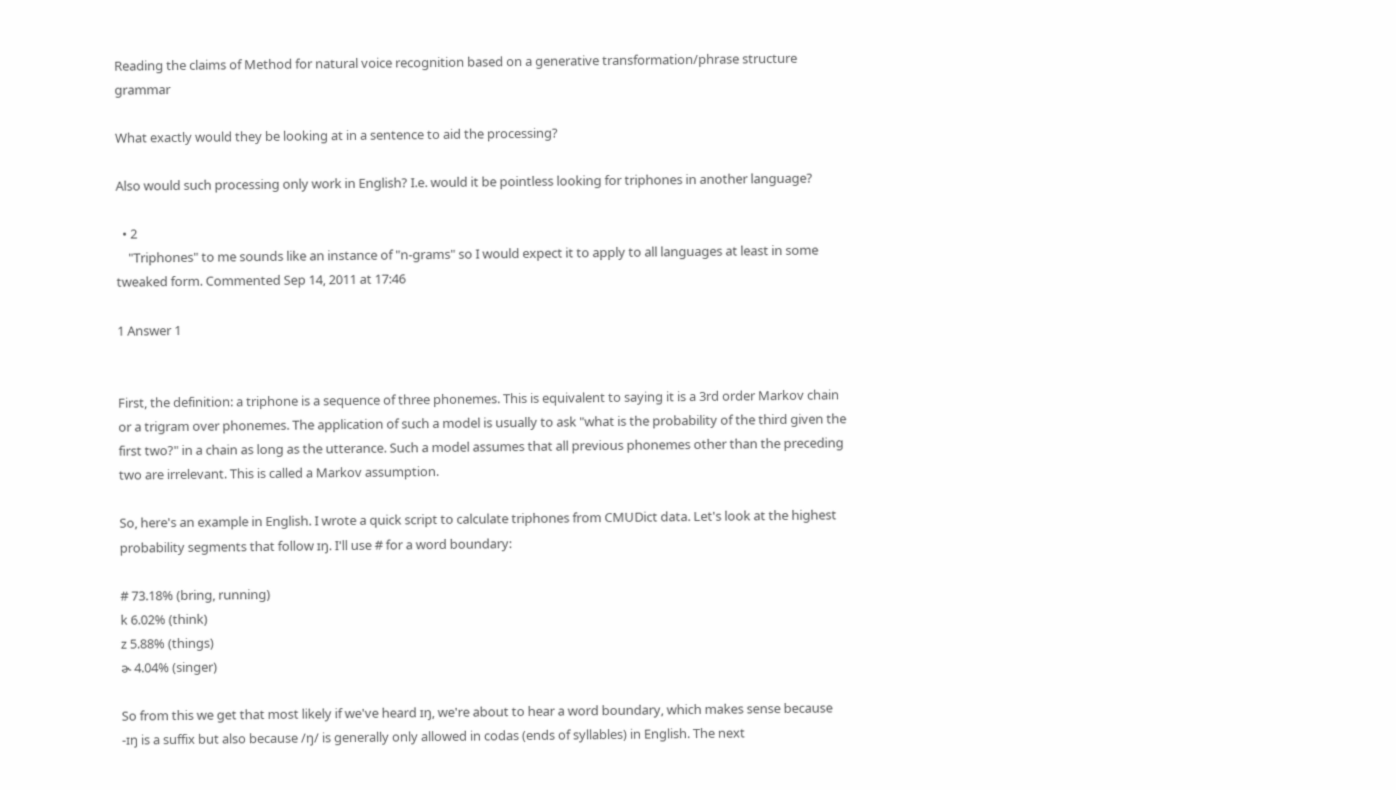Reading the claims of Method for natural voice recognition based on a generative transformation/phrase structure grammar

What exactly would they be looking at in a sentence to aid the processing?

Also would such processing only work in English? I.e. would it be pointless looking for triphones in another language?

  • 2
    "Triphones" to me sounds like an instance of "n-grams" so I would expect it to apply to all languages at least in some tweaked form. Commented Sep 14, 2011 at 17:46

1 Answer 1


First, the definition: a triphone is a sequence of three phonemes. This is equivalent to saying it is a 3rd order Markov chain or a trigram over phonemes. The application of such a model is usually to ask "what is the probability of the third given the first two?" in a chain as long as the utterance. Such a model assumes that all previous phonemes other than the preceding two are irrelevant. This is called a Markov assumption.

So, here's an example in English. I wrote a quick script to calculate triphones from CMUDict data. Let's look at the highest probability segments that follow ɪŋ. I'll use # for a word boundary:

# 73.18% (bring, running)
k 6.02% (think)
z 5.88% (things)
ɚ 4.04% (singer)

So from this we get that most likely if we've heard ɪŋ, we're about to hear a word boundary, which makes sense because -ɪŋ is a suffix but also because /ŋ/ is generally only allowed in codas (ends of syllables) in English. The next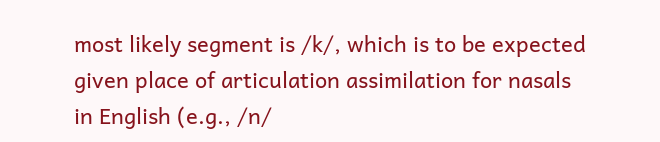most likely segment is /k/, which is to be expected given place of articulation assimilation for nasals in English (e.g., /n/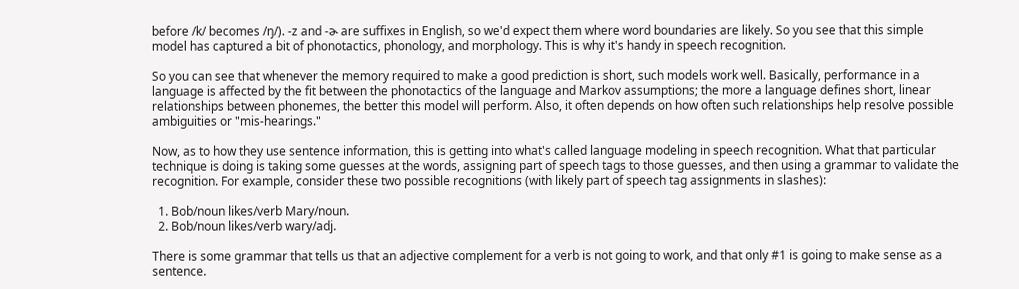before /k/ becomes /ŋ/). -z and -ɚ are suffixes in English, so we'd expect them where word boundaries are likely. So you see that this simple model has captured a bit of phonotactics, phonology, and morphology. This is why it's handy in speech recognition.

So you can see that whenever the memory required to make a good prediction is short, such models work well. Basically, performance in a language is affected by the fit between the phonotactics of the language and Markov assumptions; the more a language defines short, linear relationships between phonemes, the better this model will perform. Also, it often depends on how often such relationships help resolve possible ambiguities or "mis-hearings."

Now, as to how they use sentence information, this is getting into what's called language modeling in speech recognition. What that particular technique is doing is taking some guesses at the words, assigning part of speech tags to those guesses, and then using a grammar to validate the recognition. For example, consider these two possible recognitions (with likely part of speech tag assignments in slashes):

  1. Bob/noun likes/verb Mary/noun.
  2. Bob/noun likes/verb wary/adj.

There is some grammar that tells us that an adjective complement for a verb is not going to work, and that only #1 is going to make sense as a sentence.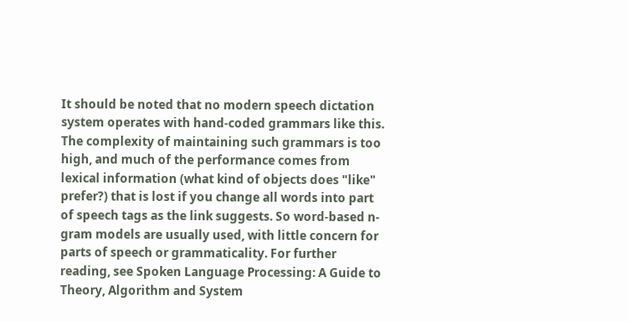It should be noted that no modern speech dictation system operates with hand-coded grammars like this. The complexity of maintaining such grammars is too high, and much of the performance comes from lexical information (what kind of objects does "like" prefer?) that is lost if you change all words into part of speech tags as the link suggests. So word-based n-gram models are usually used, with little concern for parts of speech or grammaticality. For further reading, see Spoken Language Processing: A Guide to Theory, Algorithm and System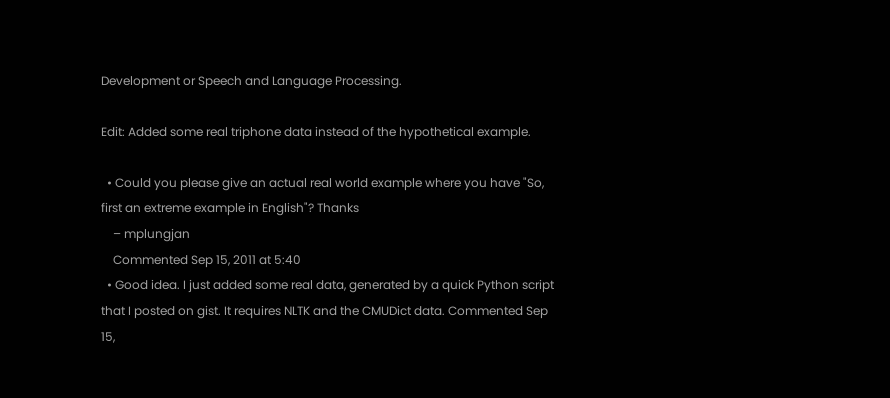Development or Speech and Language Processing.

Edit: Added some real triphone data instead of the hypothetical example.

  • Could you please give an actual real world example where you have "So, first an extreme example in English"? Thanks
    – mplungjan
    Commented Sep 15, 2011 at 5:40
  • Good idea. I just added some real data, generated by a quick Python script that I posted on gist. It requires NLTK and the CMUDict data. Commented Sep 15,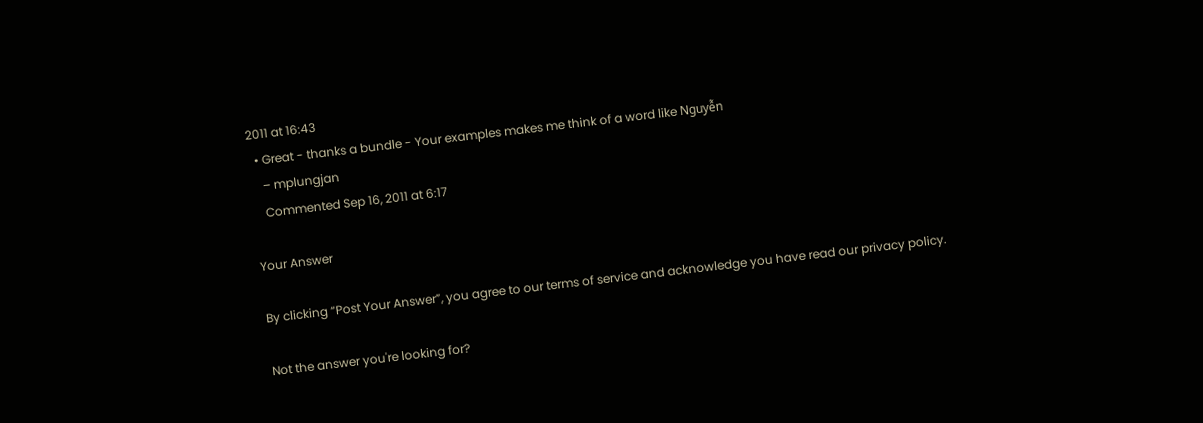2011 at 16:43
  • Great - thanks a bundle - Your examples makes me think of a word like Nguyễn
    – mplungjan
    Commented Sep 16, 2011 at 6:17

Your Answer

By clicking “Post Your Answer”, you agree to our terms of service and acknowledge you have read our privacy policy.

Not the answer you're looking for?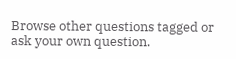Browse other questions tagged or ask your own question.